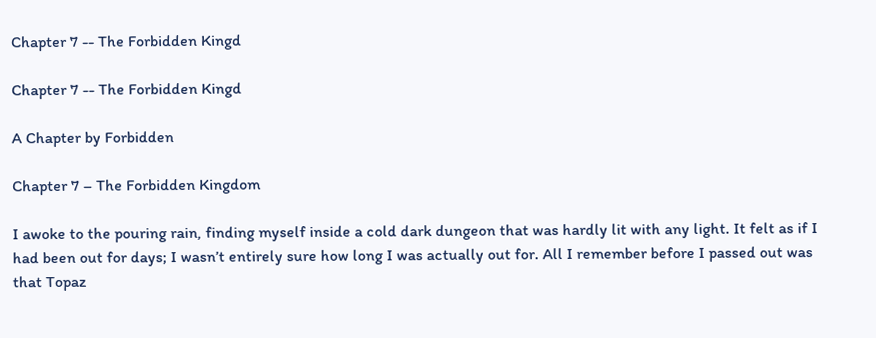Chapter 7 -- The Forbidden Kingd

Chapter 7 -- The Forbidden Kingd

A Chapter by Forbidden

Chapter 7 – The Forbidden Kingdom

I awoke to the pouring rain, finding myself inside a cold dark dungeon that was hardly lit with any light. It felt as if I had been out for days; I wasn’t entirely sure how long I was actually out for. All I remember before I passed out was that Topaz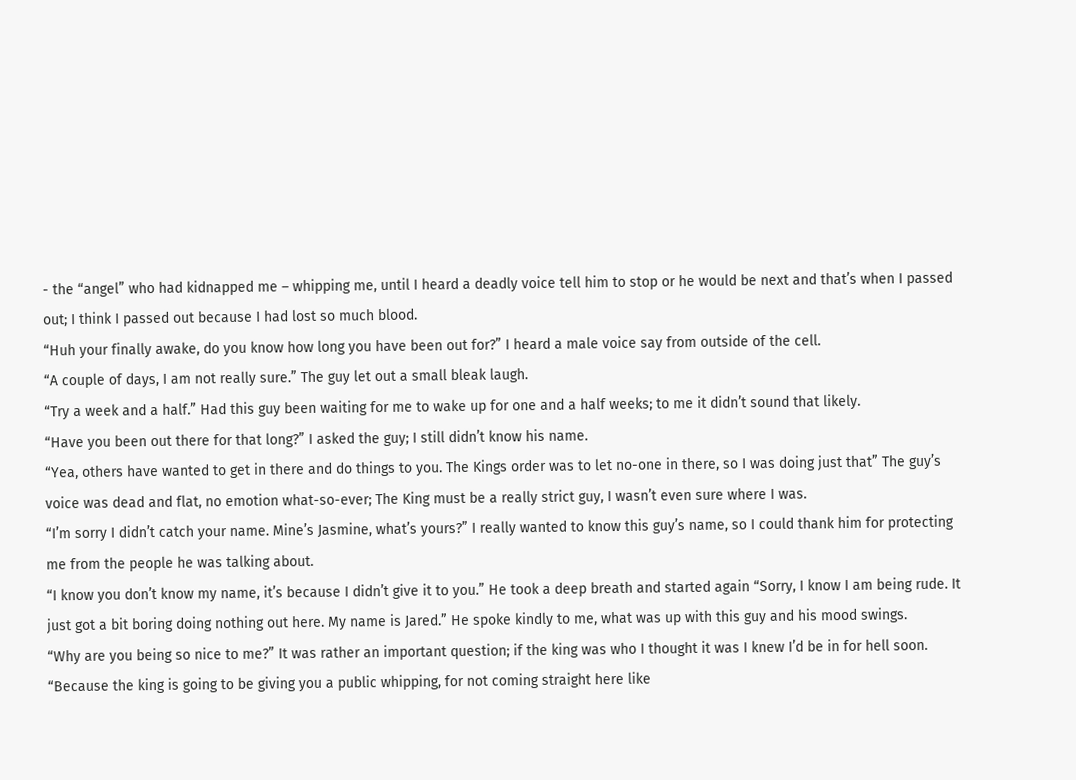- the “angel” who had kidnapped me – whipping me, until I heard a deadly voice tell him to stop or he would be next and that’s when I passed out; I think I passed out because I had lost so much blood.
“Huh your finally awake, do you know how long you have been out for?” I heard a male voice say from outside of the cell.
“A couple of days, I am not really sure.” The guy let out a small bleak laugh.
“Try a week and a half.” Had this guy been waiting for me to wake up for one and a half weeks; to me it didn’t sound that likely.
“Have you been out there for that long?” I asked the guy; I still didn’t know his name.
“Yea, others have wanted to get in there and do things to you. The Kings order was to let no-one in there, so I was doing just that” The guy’s voice was dead and flat, no emotion what-so-ever; The King must be a really strict guy, I wasn’t even sure where I was.
“I’m sorry I didn’t catch your name. Mine’s Jasmine, what’s yours?” I really wanted to know this guy’s name, so I could thank him for protecting me from the people he was talking about.
“I know you don’t know my name, it’s because I didn’t give it to you.” He took a deep breath and started again “Sorry, I know I am being rude. It just got a bit boring doing nothing out here. My name is Jared.” He spoke kindly to me, what was up with this guy and his mood swings.
“Why are you being so nice to me?” It was rather an important question; if the king was who I thought it was I knew I’d be in for hell soon.
“Because the king is going to be giving you a public whipping, for not coming straight here like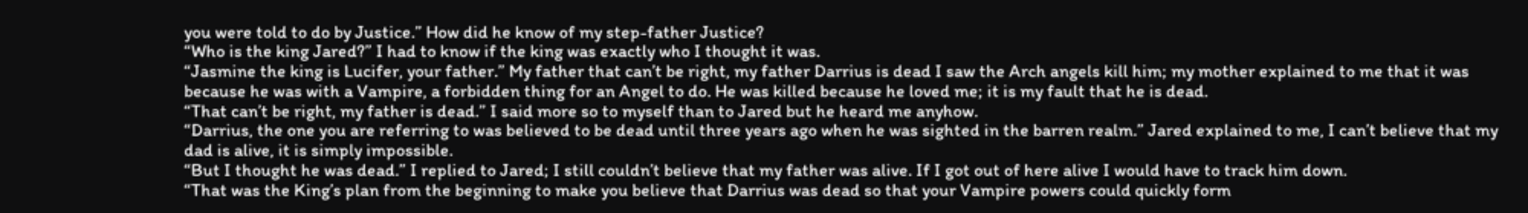you were told to do by Justice.” How did he know of my step-father Justice?
“Who is the king Jared?” I had to know if the king was exactly who I thought it was.
“Jasmine the king is Lucifer, your father.” My father that can’t be right, my father Darrius is dead I saw the Arch angels kill him; my mother explained to me that it was because he was with a Vampire, a forbidden thing for an Angel to do. He was killed because he loved me; it is my fault that he is dead.
“That can’t be right, my father is dead.” I said more so to myself than to Jared but he heard me anyhow.
“Darrius, the one you are referring to was believed to be dead until three years ago when he was sighted in the barren realm.” Jared explained to me, I can’t believe that my dad is alive, it is simply impossible.
“But I thought he was dead.” I replied to Jared; I still couldn’t believe that my father was alive. If I got out of here alive I would have to track him down.
“That was the King’s plan from the beginning to make you believe that Darrius was dead so that your Vampire powers could quickly form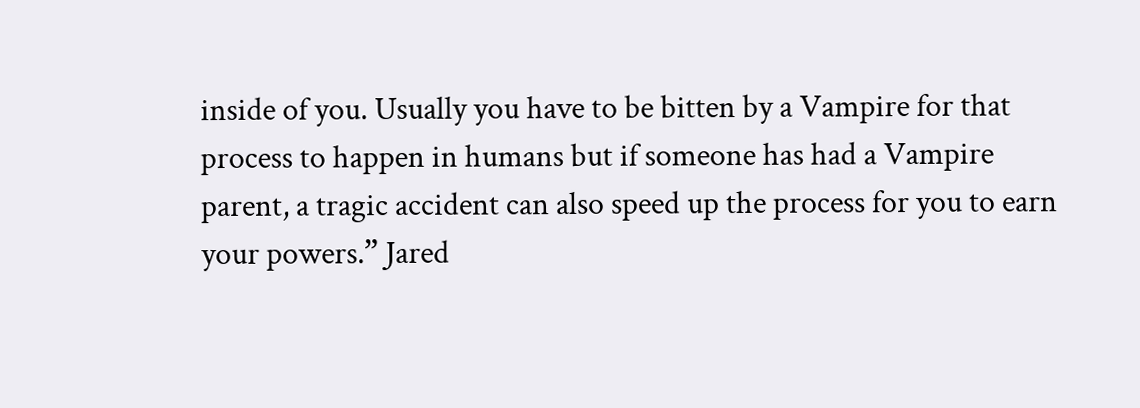inside of you. Usually you have to be bitten by a Vampire for that process to happen in humans but if someone has had a Vampire parent, a tragic accident can also speed up the process for you to earn your powers.” Jared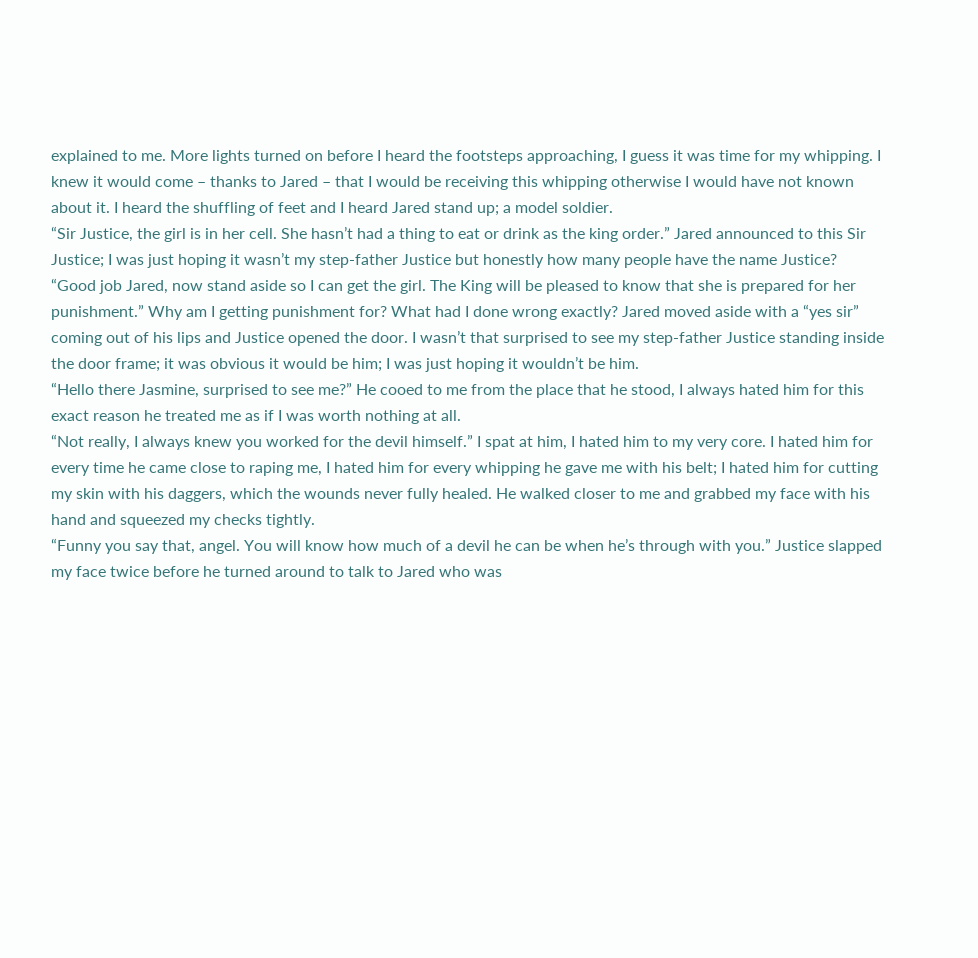explained to me. More lights turned on before I heard the footsteps approaching, I guess it was time for my whipping. I knew it would come – thanks to Jared – that I would be receiving this whipping otherwise I would have not known about it. I heard the shuffling of feet and I heard Jared stand up; a model soldier.
“Sir Justice, the girl is in her cell. She hasn’t had a thing to eat or drink as the king order.” Jared announced to this Sir Justice; I was just hoping it wasn’t my step-father Justice but honestly how many people have the name Justice?
“Good job Jared, now stand aside so I can get the girl. The King will be pleased to know that she is prepared for her punishment.” Why am I getting punishment for? What had I done wrong exactly? Jared moved aside with a “yes sir” coming out of his lips and Justice opened the door. I wasn’t that surprised to see my step-father Justice standing inside the door frame; it was obvious it would be him; I was just hoping it wouldn’t be him.
“Hello there Jasmine, surprised to see me?” He cooed to me from the place that he stood, I always hated him for this exact reason he treated me as if I was worth nothing at all.
“Not really, I always knew you worked for the devil himself.” I spat at him, I hated him to my very core. I hated him for every time he came close to raping me, I hated him for every whipping he gave me with his belt; I hated him for cutting my skin with his daggers, which the wounds never fully healed. He walked closer to me and grabbed my face with his hand and squeezed my checks tightly.
“Funny you say that, angel. You will know how much of a devil he can be when he’s through with you.” Justice slapped my face twice before he turned around to talk to Jared who was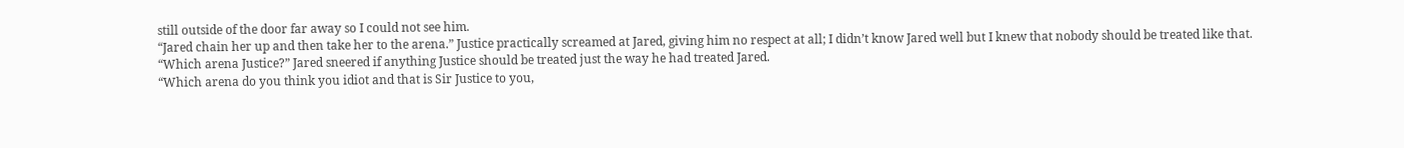still outside of the door far away so I could not see him.
“Jared chain her up and then take her to the arena.” Justice practically screamed at Jared, giving him no respect at all; I didn’t know Jared well but I knew that nobody should be treated like that.
“Which arena Justice?” Jared sneered if anything Justice should be treated just the way he had treated Jared.
“Which arena do you think you idiot and that is Sir Justice to you,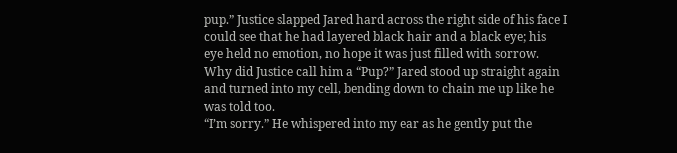pup.” Justice slapped Jared hard across the right side of his face I could see that he had layered black hair and a black eye; his eye held no emotion, no hope it was just filled with sorrow. Why did Justice call him a “Pup?” Jared stood up straight again and turned into my cell, bending down to chain me up like he was told too.
“I’m sorry.” He whispered into my ear as he gently put the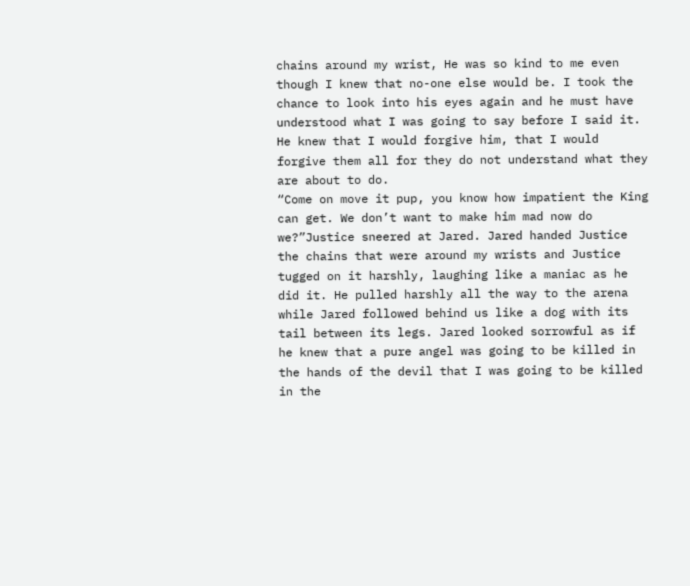chains around my wrist, He was so kind to me even though I knew that no-one else would be. I took the chance to look into his eyes again and he must have understood what I was going to say before I said it. He knew that I would forgive him, that I would forgive them all for they do not understand what they are about to do.
“Come on move it pup, you know how impatient the King can get. We don’t want to make him mad now do we?”Justice sneered at Jared. Jared handed Justice the chains that were around my wrists and Justice tugged on it harshly, laughing like a maniac as he did it. He pulled harshly all the way to the arena while Jared followed behind us like a dog with its tail between its legs. Jared looked sorrowful as if he knew that a pure angel was going to be killed in the hands of the devil that I was going to be killed in the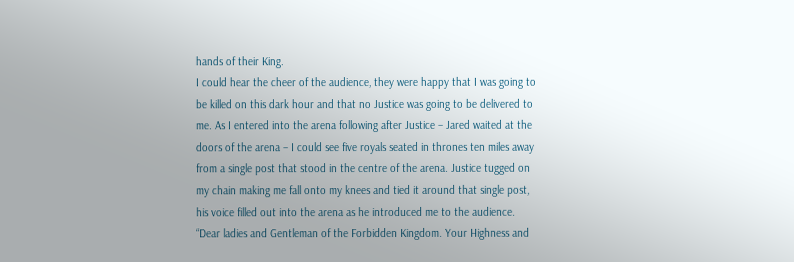hands of their King.
I could hear the cheer of the audience, they were happy that I was going to be killed on this dark hour and that no Justice was going to be delivered to me. As I entered into the arena following after Justice – Jared waited at the doors of the arena – I could see five royals seated in thrones ten miles away from a single post that stood in the centre of the arena. Justice tugged on my chain making me fall onto my knees and tied it around that single post, his voice filled out into the arena as he introduced me to the audience.
“Dear ladies and Gentleman of the Forbidden Kingdom. Your Highness and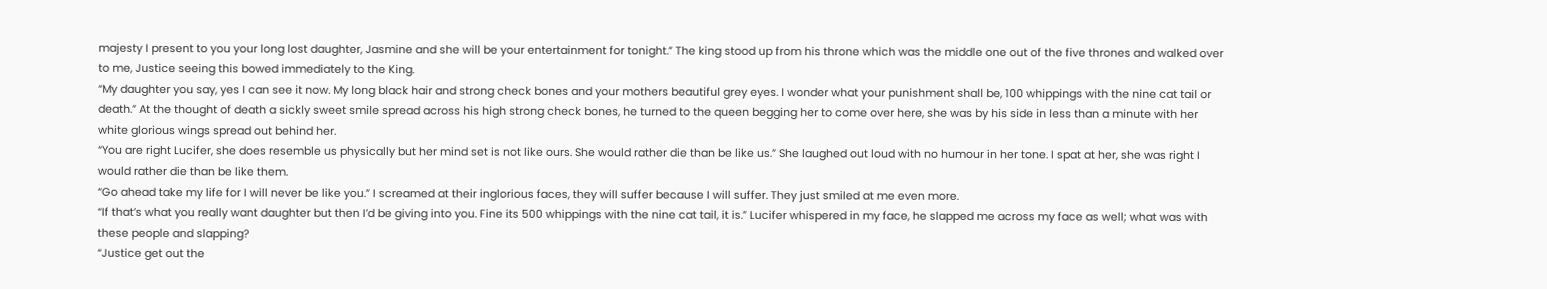majesty I present to you your long lost daughter, Jasmine and she will be your entertainment for tonight.” The king stood up from his throne which was the middle one out of the five thrones and walked over to me, Justice seeing this bowed immediately to the King.
“My daughter you say, yes I can see it now. My long black hair and strong check bones and your mothers beautiful grey eyes. I wonder what your punishment shall be, 100 whippings with the nine cat tail or death.” At the thought of death a sickly sweet smile spread across his high strong check bones, he turned to the queen begging her to come over here, she was by his side in less than a minute with her white glorious wings spread out behind her.
“You are right Lucifer, she does resemble us physically but her mind set is not like ours. She would rather die than be like us.” She laughed out loud with no humour in her tone. I spat at her, she was right I would rather die than be like them.
“Go ahead take my life for I will never be like you.” I screamed at their inglorious faces, they will suffer because I will suffer. They just smiled at me even more.
“If that’s what you really want daughter but then I’d be giving into you. Fine its 500 whippings with the nine cat tail, it is.” Lucifer whispered in my face, he slapped me across my face as well; what was with these people and slapping?
“Justice get out the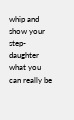whip and show your step-daughter what you can really be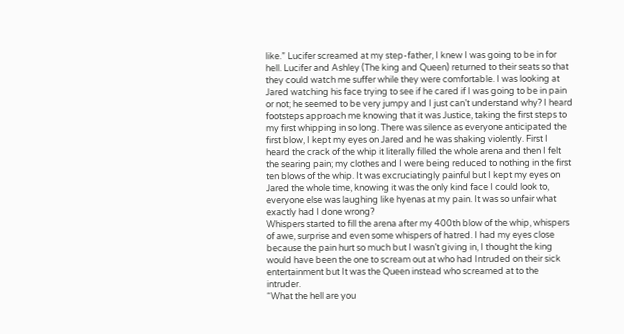like.” Lucifer screamed at my step-father, I knew I was going to be in for hell. Lucifer and Ashley (The king and Queen) returned to their seats so that they could watch me suffer while they were comfortable. I was looking at Jared watching his face trying to see if he cared if I was going to be in pain or not; he seemed to be very jumpy and I just can’t understand why? I heard footsteps approach me knowing that it was Justice, taking the first steps to my first whipping in so long. There was silence as everyone anticipated the first blow, I kept my eyes on Jared and he was shaking violently. First I heard the crack of the whip it literally filled the whole arena and then I felt the searing pain; my clothes and I were being reduced to nothing in the first ten blows of the whip. It was excruciatingly painful but I kept my eyes on Jared the whole time, knowing it was the only kind face I could look to, everyone else was laughing like hyenas at my pain. It was so unfair what exactly had I done wrong?
Whispers started to fill the arena after my 400th blow of the whip, whispers of awe, surprise and even some whispers of hatred. I had my eyes close because the pain hurt so much but I wasn’t giving in, I thought the king would have been the one to scream out at who had Intruded on their sick entertainment but It was the Queen instead who screamed at to the intruder.
“What the hell are you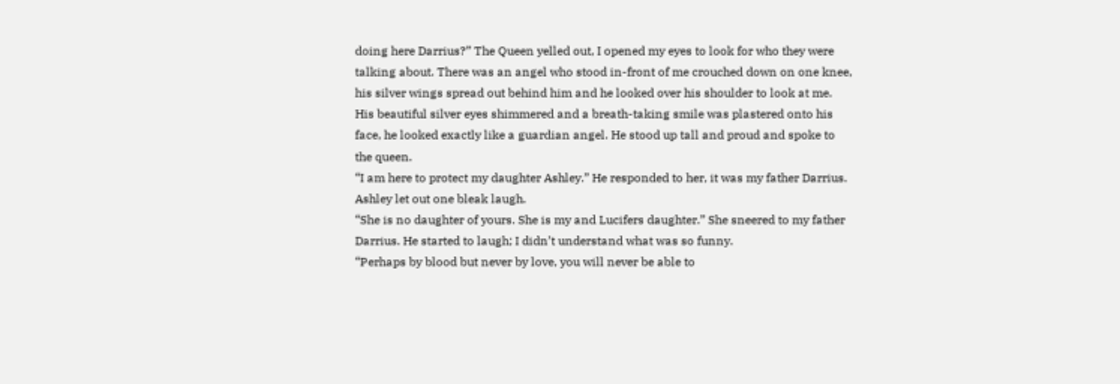doing here Darrius?” The Queen yelled out, I opened my eyes to look for who they were talking about. There was an angel who stood in-front of me crouched down on one knee, his silver wings spread out behind him and he looked over his shoulder to look at me. His beautiful silver eyes shimmered and a breath-taking smile was plastered onto his face, he looked exactly like a guardian angel. He stood up tall and proud and spoke to the queen.
“I am here to protect my daughter Ashley.” He responded to her, it was my father Darrius. Ashley let out one bleak laugh.
“She is no daughter of yours. She is my and Lucifers daughter.” She sneered to my father Darrius. He started to laugh; I didn’t understand what was so funny.
“Perhaps by blood but never by love, you will never be able to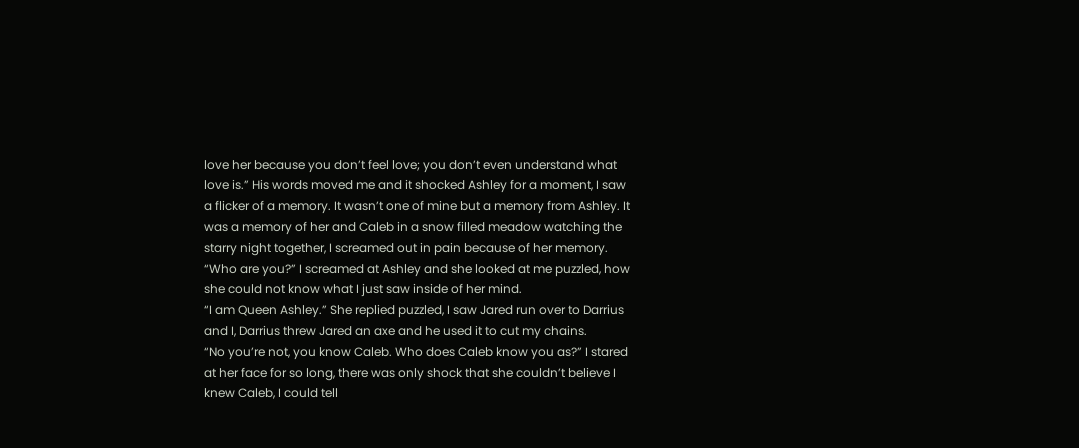love her because you don’t feel love; you don’t even understand what love is.” His words moved me and it shocked Ashley for a moment, I saw a flicker of a memory. It wasn’t one of mine but a memory from Ashley. It was a memory of her and Caleb in a snow filled meadow watching the starry night together, I screamed out in pain because of her memory.
“Who are you?” I screamed at Ashley and she looked at me puzzled, how she could not know what I just saw inside of her mind.
“I am Queen Ashley.” She replied puzzled, I saw Jared run over to Darrius and I, Darrius threw Jared an axe and he used it to cut my chains.
“No you’re not, you know Caleb. Who does Caleb know you as?” I stared at her face for so long, there was only shock that she couldn’t believe I knew Caleb, I could tell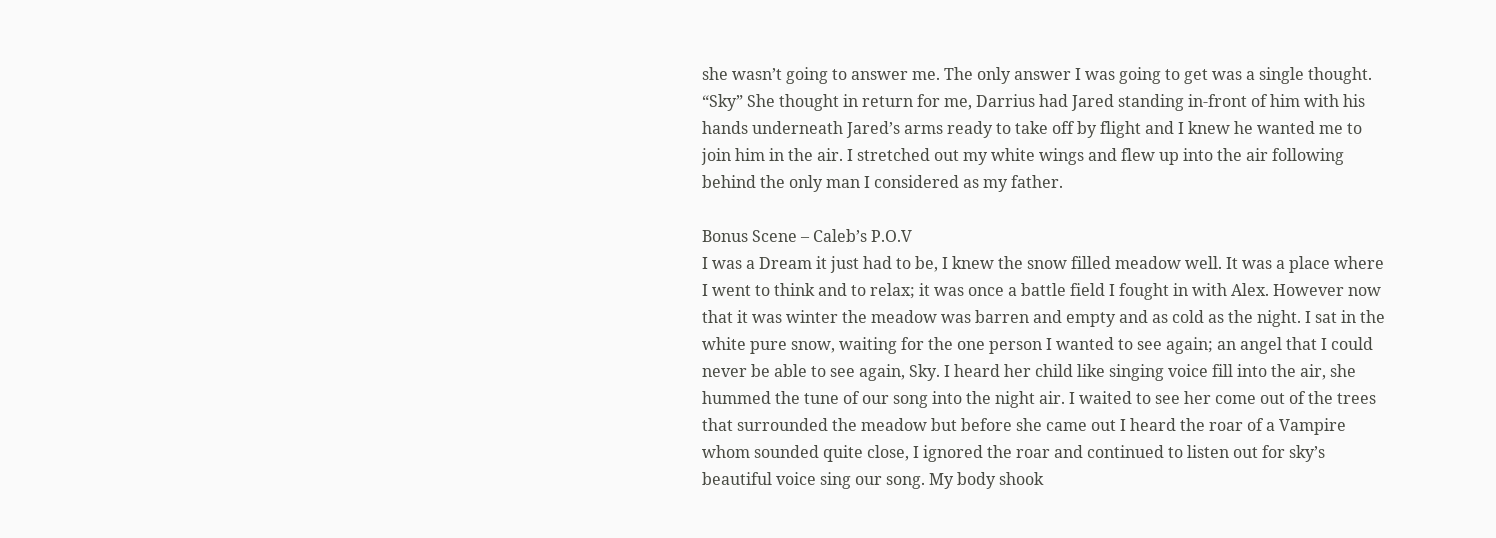she wasn’t going to answer me. The only answer I was going to get was a single thought.
“Sky” She thought in return for me, Darrius had Jared standing in-front of him with his hands underneath Jared’s arms ready to take off by flight and I knew he wanted me to join him in the air. I stretched out my white wings and flew up into the air following behind the only man I considered as my father.

Bonus Scene – Caleb’s P.O.V
I was a Dream it just had to be, I knew the snow filled meadow well. It was a place where I went to think and to relax; it was once a battle field I fought in with Alex. However now that it was winter the meadow was barren and empty and as cold as the night. I sat in the white pure snow, waiting for the one person I wanted to see again; an angel that I could never be able to see again, Sky. I heard her child like singing voice fill into the air, she hummed the tune of our song into the night air. I waited to see her come out of the trees that surrounded the meadow but before she came out I heard the roar of a Vampire whom sounded quite close, I ignored the roar and continued to listen out for sky’s beautiful voice sing our song. My body shook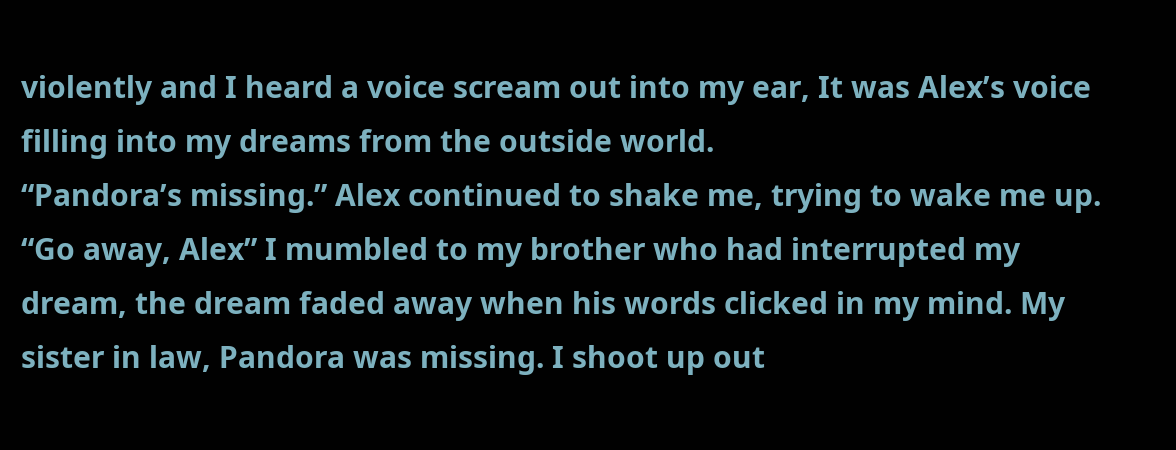violently and I heard a voice scream out into my ear, It was Alex’s voice filling into my dreams from the outside world.
“Pandora’s missing.” Alex continued to shake me, trying to wake me up.
“Go away, Alex” I mumbled to my brother who had interrupted my dream, the dream faded away when his words clicked in my mind. My sister in law, Pandora was missing. I shoot up out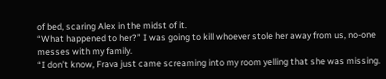of bed, scaring Alex in the midst of it.
“What happened to her?” I was going to kill whoever stole her away from us, no-one messes with my family.
“I don’t know, Frava just came screaming into my room yelling that she was missing.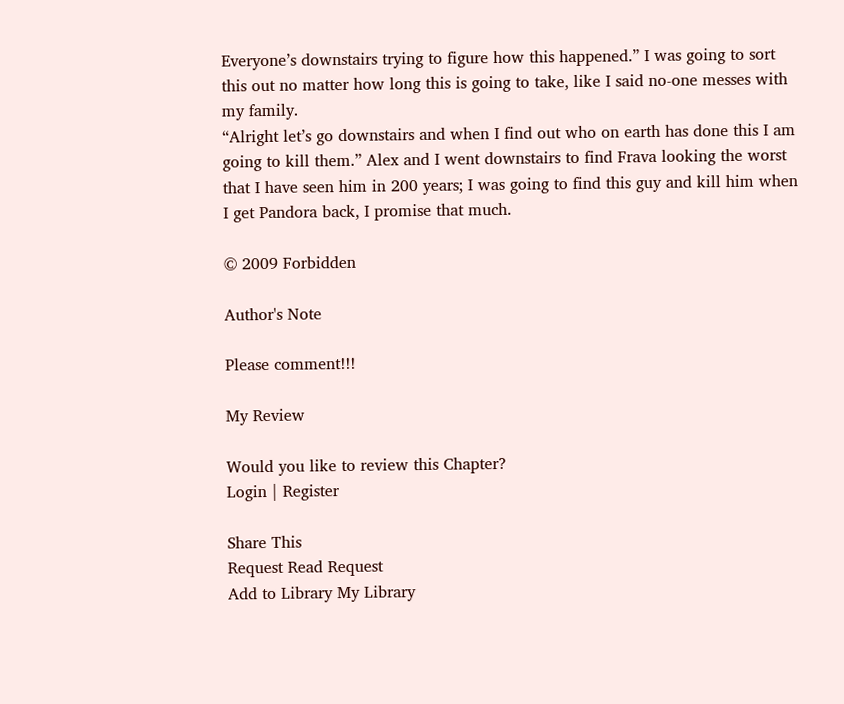Everyone’s downstairs trying to figure how this happened.” I was going to sort this out no matter how long this is going to take, like I said no-one messes with my family.
“Alright let’s go downstairs and when I find out who on earth has done this I am going to kill them.” Alex and I went downstairs to find Frava looking the worst that I have seen him in 200 years; I was going to find this guy and kill him when I get Pandora back, I promise that much.

© 2009 Forbidden

Author's Note

Please comment!!!

My Review

Would you like to review this Chapter?
Login | Register

Share This
Request Read Request
Add to Library My Library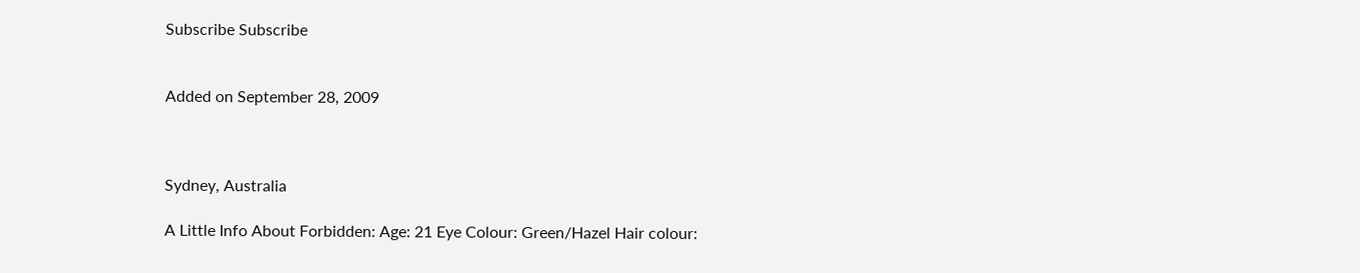Subscribe Subscribe


Added on September 28, 2009



Sydney, Australia

A Little Info About Forbidden: Age: 21 Eye Colour: Green/Hazel Hair colour: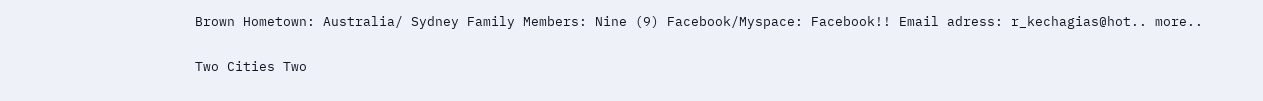Brown Hometown: Australia/ Sydney Family Members: Nine (9) Facebook/Myspace: Facebook!! Email adress: r_kechagias@hot.. more..

Two Cities Two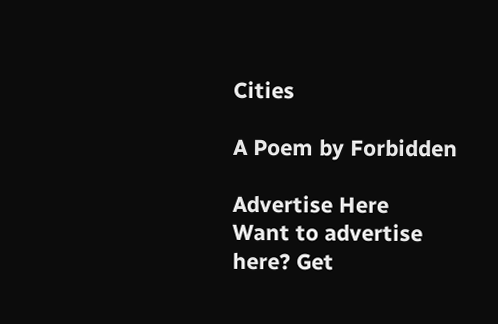Cities

A Poem by Forbidden

Advertise Here
Want to advertise here? Get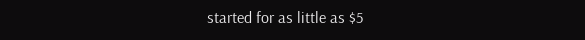started for as little as $5